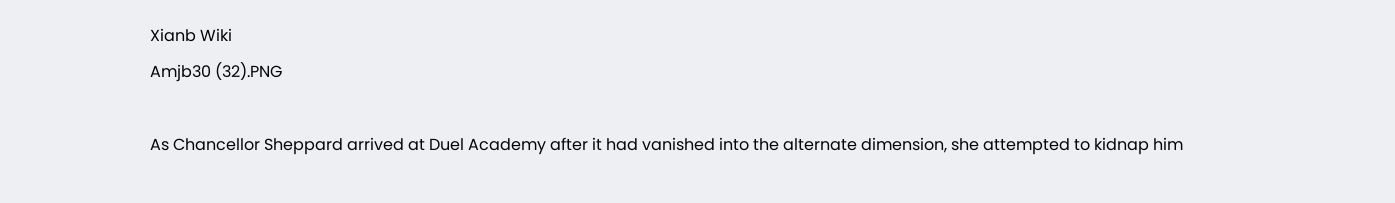Xianb Wiki
Amjb30 (32).PNG

As Chancellor Sheppard arrived at Duel Academy after it had vanished into the alternate dimension, she attempted to kidnap him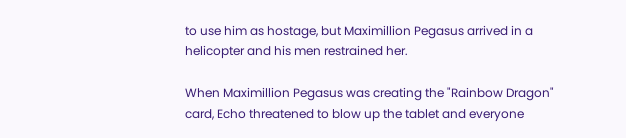to use him as hostage, but Maximillion Pegasus arrived in a helicopter and his men restrained her.

When Maximillion Pegasus was creating the "Rainbow Dragon" card, Echo threatened to blow up the tablet and everyone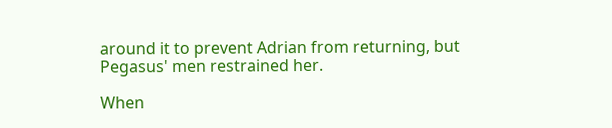around it to prevent Adrian from returning, but Pegasus' men restrained her.

When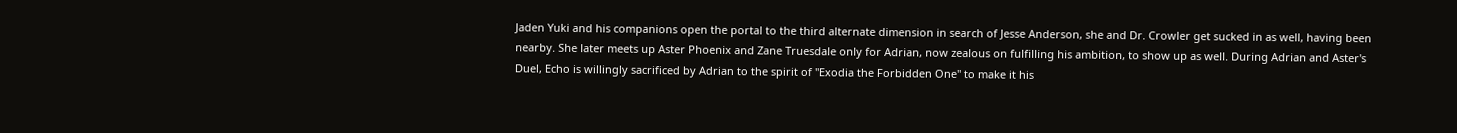Jaden Yuki and his companions open the portal to the third alternate dimension in search of Jesse Anderson, she and Dr. Crowler get sucked in as well, having been nearby. She later meets up Aster Phoenix and Zane Truesdale only for Adrian, now zealous on fulfilling his ambition, to show up as well. During Adrian and Aster's Duel, Echo is willingly sacrificed by Adrian to the spirit of "Exodia the Forbidden One" to make it his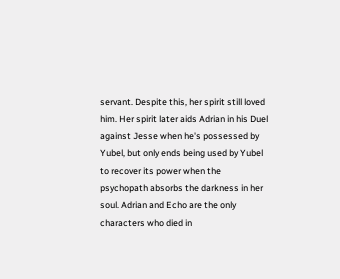servant. Despite this, her spirit still loved him. Her spirit later aids Adrian in his Duel against Jesse when he's possessed by Yubel, but only ends being used by Yubel to recover its power when the psychopath absorbs the darkness in her soul. Adrian and Echo are the only characters who died in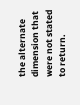the alternate dimension that were not stated to return.